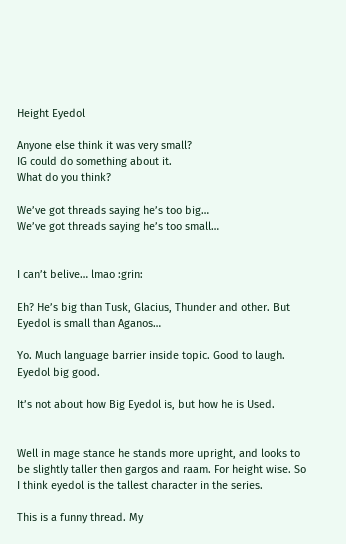Height Eyedol

Anyone else think it was very small?
IG could do something about it.
What do you think?

We’ve got threads saying he’s too big…
We’ve got threads saying he’s too small…


I can’t belive… lmao :grin:

Eh? He’s big than Tusk, Glacius, Thunder and other. But Eyedol is small than Aganos…

Yo. Much language barrier inside topic. Good to laugh. Eyedol big good.

It’s not about how Big Eyedol is, but how he is Used.


Well in mage stance he stands more upright, and looks to be slightly taller then gargos and raam. For height wise. So I think eyedol is the tallest character in the series.

This is a funny thread. My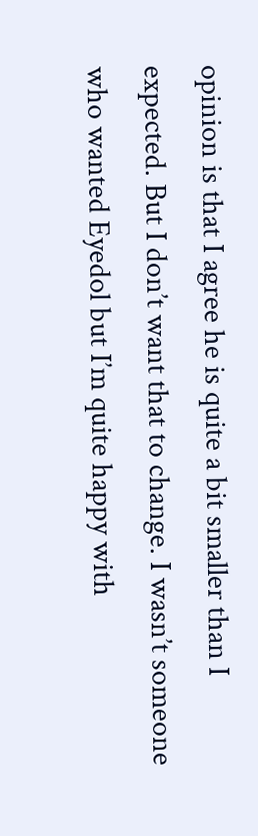opinion is that I agree he is quite a bit smaller than I expected. But I don’t want that to change. I wasn’t someone who wanted Eyedol but I’m quite happy with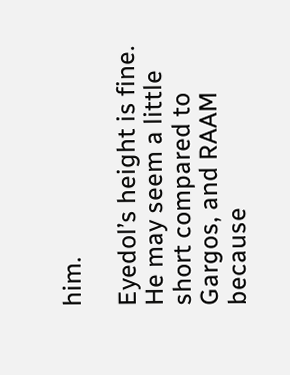him.

Eyedol’s height is fine. He may seem a little short compared to Gargos, and RAAM because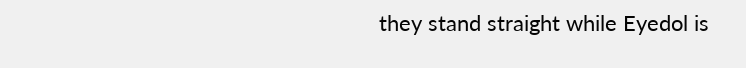they stand straight while Eyedol is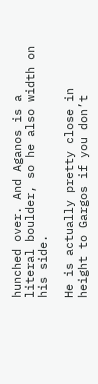hunched over. And Aganos is a literal boulder, so he also width on his side.

He is actually pretty close in height to Gargos if you don’t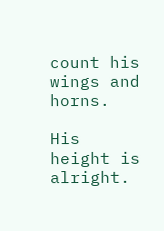count his wings and horns.

His height is alright.